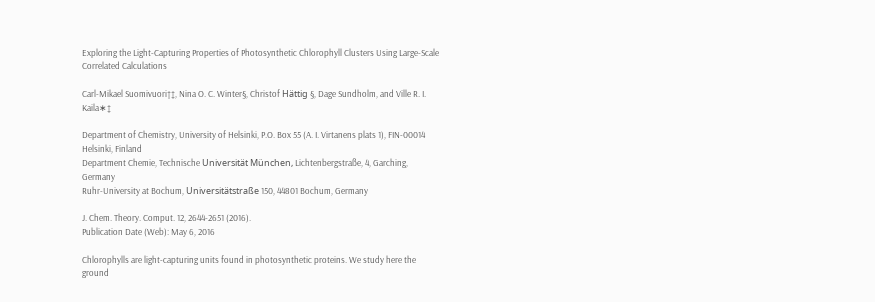Exploring the Light-Capturing Properties of Photosynthetic Chlorophyll Clusters Using Large-Scale Correlated Calculations

Carl-Mikael Suomivuori†‡, Nina O. C. Winter§, Christof Hättig §, Dage Sundholm, and Ville R. I. Kaila∗‡

Department of Chemistry, University of Helsinki, P.O. Box 55 (A. I. Virtanens plats 1), FIN-00014 Helsinki, Finland
Department Chemie, Technische Universität München, Lichtenbergstraße, 4, Garching, Germany
Ruhr-University at Bochum, Universitätstraße 150, 44801 Bochum, Germany

J. Chem. Theory. Comput. 12, 2644-2651 (2016).
Publication Date (Web): May 6, 2016

Chlorophylls are light-capturing units found in photosynthetic proteins. We study here the ground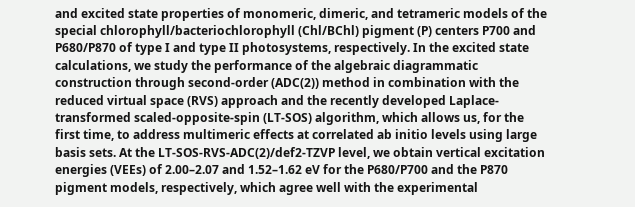and excited state properties of monomeric, dimeric, and tetrameric models of the special chlorophyll/bacteriochlorophyll (Chl/BChl) pigment (P) centers P700 and P680/P870 of type I and type II photosystems, respectively. In the excited state calculations, we study the performance of the algebraic diagrammatic construction through second-order (ADC(2)) method in combination with the reduced virtual space (RVS) approach and the recently developed Laplace-transformed scaled-opposite-spin (LT-SOS) algorithm, which allows us, for the first time, to address multimeric effects at correlated ab initio levels using large basis sets. At the LT-SOS-RVS-ADC(2)/def2-TZVP level, we obtain vertical excitation energies (VEEs) of 2.00–2.07 and 1.52–1.62 eV for the P680/P700 and the P870 pigment models, respectively, which agree well with the experimental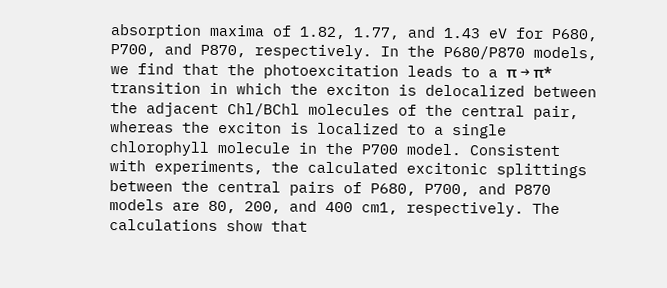absorption maxima of 1.82, 1.77, and 1.43 eV for P680, P700, and P870, respectively. In the P680/P870 models, we find that the photoexcitation leads to a π → π* transition in which the exciton is delocalized between the adjacent Chl/BChl molecules of the central pair, whereas the exciton is localized to a single chlorophyll molecule in the P700 model. Consistent with experiments, the calculated excitonic splittings between the central pairs of P680, P700, and P870 models are 80, 200, and 400 cm1, respectively. The calculations show that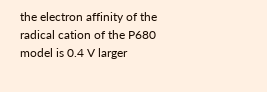the electron affinity of the radical cation of the P680 model is 0.4 V larger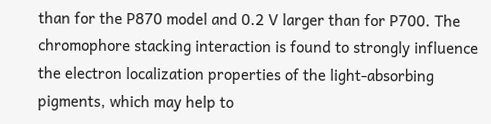than for the P870 model and 0.2 V larger than for P700. The chromophore stacking interaction is found to strongly influence the electron localization properties of the light-absorbing pigments, which may help to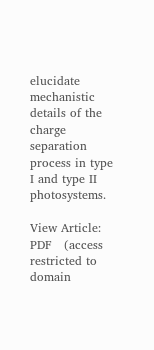elucidate mechanistic details of the charge separation process in type I and type II photosystems.

View Article:     PDF   (access restricted to domain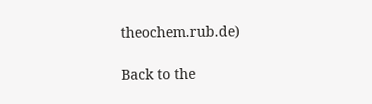theochem.rub.de)

Back to the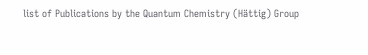list of Publications by the Quantum Chemistry (Hättig) Group